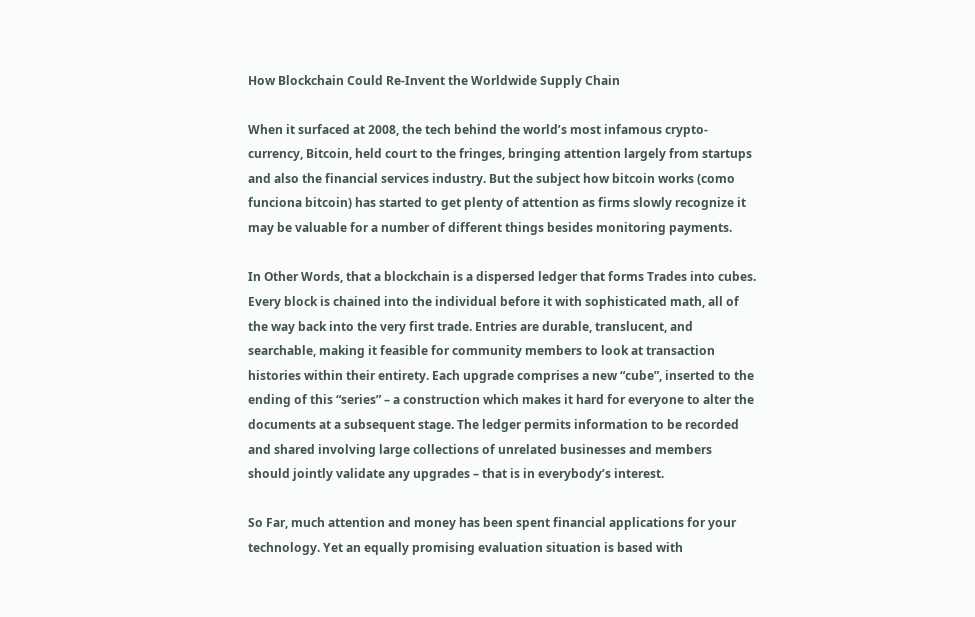How Blockchain Could Re-Invent the Worldwide Supply Chain

When it surfaced at 2008, the tech behind the world’s most infamous crypto-currency, Bitcoin, held court to the fringes, bringing attention largely from startups and also the financial services industry. But the subject how bitcoin works (como funciona bitcoin) has started to get plenty of attention as firms slowly recognize it may be valuable for a number of different things besides monitoring payments.

In Other Words, that a blockchain is a dispersed ledger that forms Trades into cubes. Every block is chained into the individual before it with sophisticated math, all of the way back into the very first trade. Entries are durable, translucent, and searchable, making it feasible for community members to look at transaction histories within their entirety. Each upgrade comprises a new “cube”, inserted to the ending of this “series” – a construction which makes it hard for everyone to alter the documents at a subsequent stage. The ledger permits information to be recorded and shared involving large collections of unrelated businesses and members should jointly validate any upgrades – that is in everybody’s interest.

So Far, much attention and money has been spent financial applications for your technology. Yet an equally promising evaluation situation is based with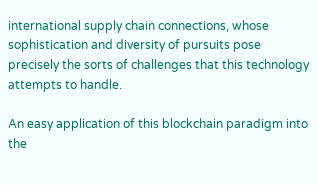international supply chain connections, whose sophistication and diversity of pursuits pose precisely the sorts of challenges that this technology attempts to handle.

An easy application of this blockchain paradigm into the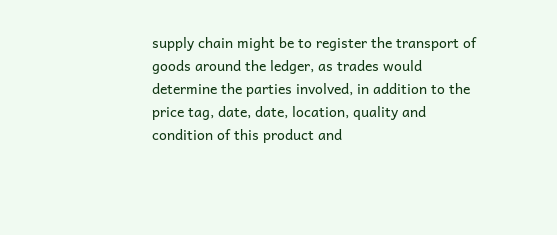supply chain might be to register the transport of goods around the ledger, as trades would determine the parties involved, in addition to the price tag, date, date, location, quality and condition of this product and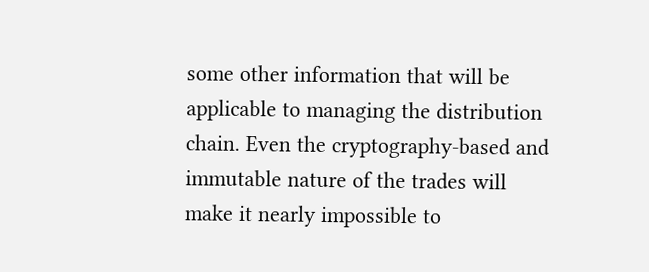some other information that will be applicable to managing the distribution chain. Even the cryptography-based and immutable nature of the trades will make it nearly impossible to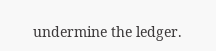undermine the ledger.